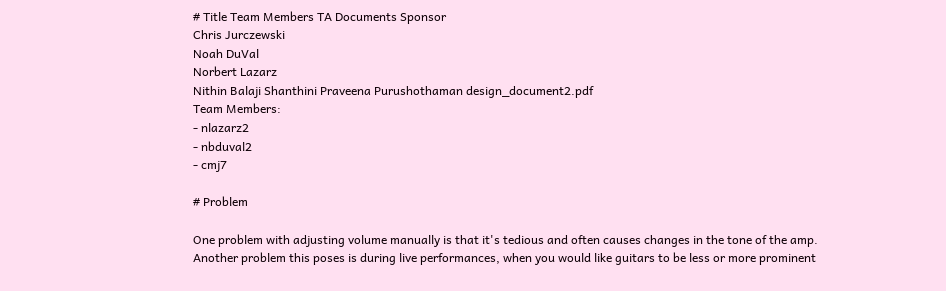# Title Team Members TA Documents Sponsor
Chris Jurczewski
Noah DuVal
Norbert Lazarz
Nithin Balaji Shanthini Praveena Purushothaman design_document2.pdf
Team Members:
- nlazarz2
- nbduval2
- cmj7

# Problem

One problem with adjusting volume manually is that it's tedious and often causes changes in the tone of the amp. Another problem this poses is during live performances, when you would like guitars to be less or more prominent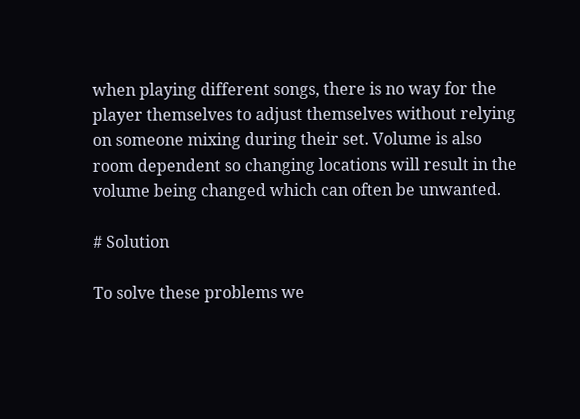when playing different songs, there is no way for the player themselves to adjust themselves without relying on someone mixing during their set. Volume is also room dependent so changing locations will result in the volume being changed which can often be unwanted.

# Solution

To solve these problems we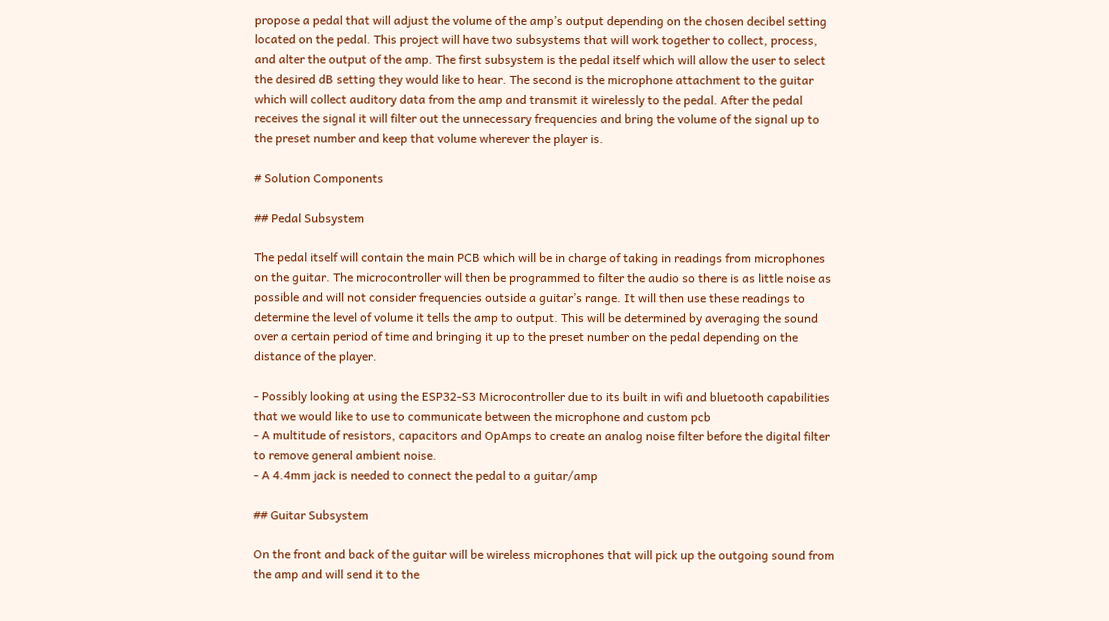propose a pedal that will adjust the volume of the amp’s output depending on the chosen decibel setting located on the pedal. This project will have two subsystems that will work together to collect, process, and alter the output of the amp. The first subsystem is the pedal itself which will allow the user to select the desired dB setting they would like to hear. The second is the microphone attachment to the guitar which will collect auditory data from the amp and transmit it wirelessly to the pedal. After the pedal receives the signal it will filter out the unnecessary frequencies and bring the volume of the signal up to the preset number and keep that volume wherever the player is.

# Solution Components

## Pedal Subsystem

The pedal itself will contain the main PCB which will be in charge of taking in readings from microphones on the guitar. The microcontroller will then be programmed to filter the audio so there is as little noise as possible and will not consider frequencies outside a guitar’s range. It will then use these readings to determine the level of volume it tells the amp to output. This will be determined by averaging the sound over a certain period of time and bringing it up to the preset number on the pedal depending on the distance of the player.

- Possibly looking at using the ESP32-S3 Microcontroller due to its built in wifi and bluetooth capabilities that we would like to use to communicate between the microphone and custom pcb
- A multitude of resistors, capacitors and OpAmps to create an analog noise filter before the digital filter to remove general ambient noise.
- A 4.4mm jack is needed to connect the pedal to a guitar/amp

## Guitar Subsystem

On the front and back of the guitar will be wireless microphones that will pick up the outgoing sound from the amp and will send it to the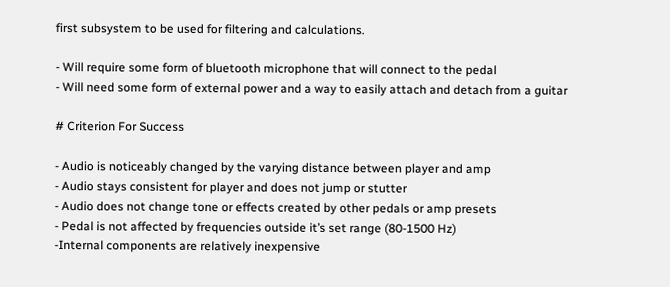first subsystem to be used for filtering and calculations.

- Will require some form of bluetooth microphone that will connect to the pedal
- Will need some form of external power and a way to easily attach and detach from a guitar

# Criterion For Success

- Audio is noticeably changed by the varying distance between player and amp
- Audio stays consistent for player and does not jump or stutter
- Audio does not change tone or effects created by other pedals or amp presets
- Pedal is not affected by frequencies outside it’s set range (80-1500 Hz)
-Internal components are relatively inexpensive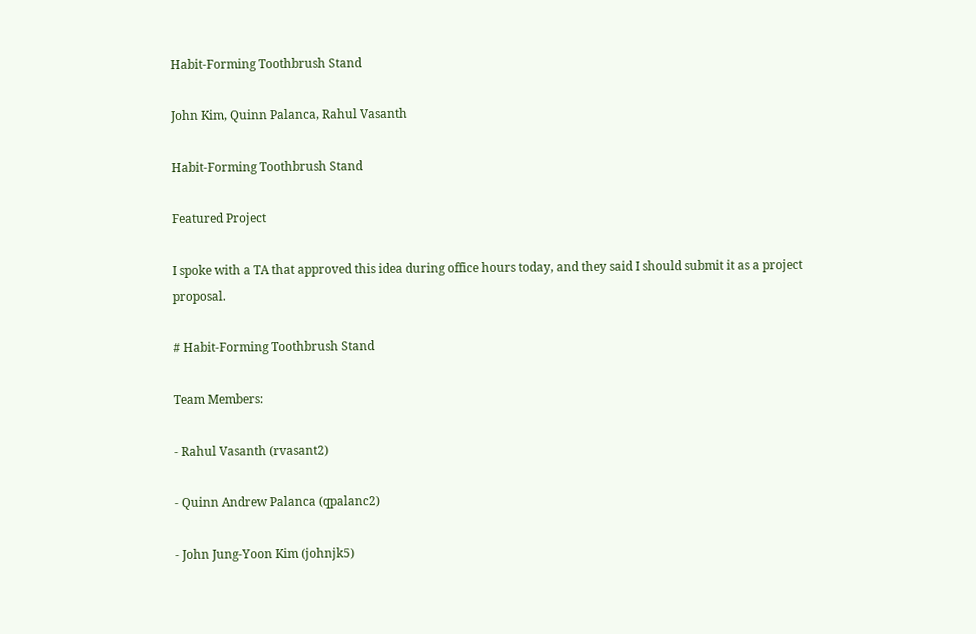Habit-Forming Toothbrush Stand

John Kim, Quinn Palanca, Rahul Vasanth

Habit-Forming Toothbrush Stand

Featured Project

I spoke with a TA that approved this idea during office hours today, and they said I should submit it as a project proposal.

# Habit-Forming Toothbrush Stand

Team Members:

- Rahul Vasanth (rvasant2)

- Quinn Andrew Palanca (qpalanc2)

- John Jung-Yoon Kim (johnjk5)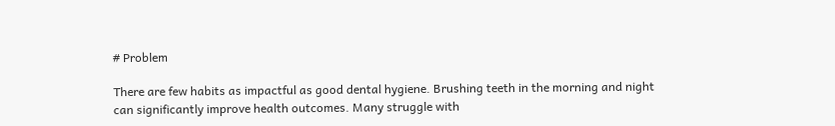# Problem

There are few habits as impactful as good dental hygiene. Brushing teeth in the morning and night can significantly improve health outcomes. Many struggle with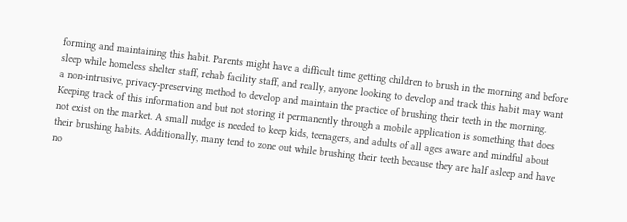forming and maintaining this habit. Parents might have a difficult time getting children to brush in the morning and before sleep while homeless shelter staff, rehab facility staff, and really, anyone looking to develop and track this habit may want a non-intrusive, privacy-preserving method to develop and maintain the practice of brushing their teeth in the morning. Keeping track of this information and but not storing it permanently through a mobile application is something that does not exist on the market. A small nudge is needed to keep kids, teenagers, and adults of all ages aware and mindful about their brushing habits. Additionally, many tend to zone out while brushing their teeth because they are half asleep and have no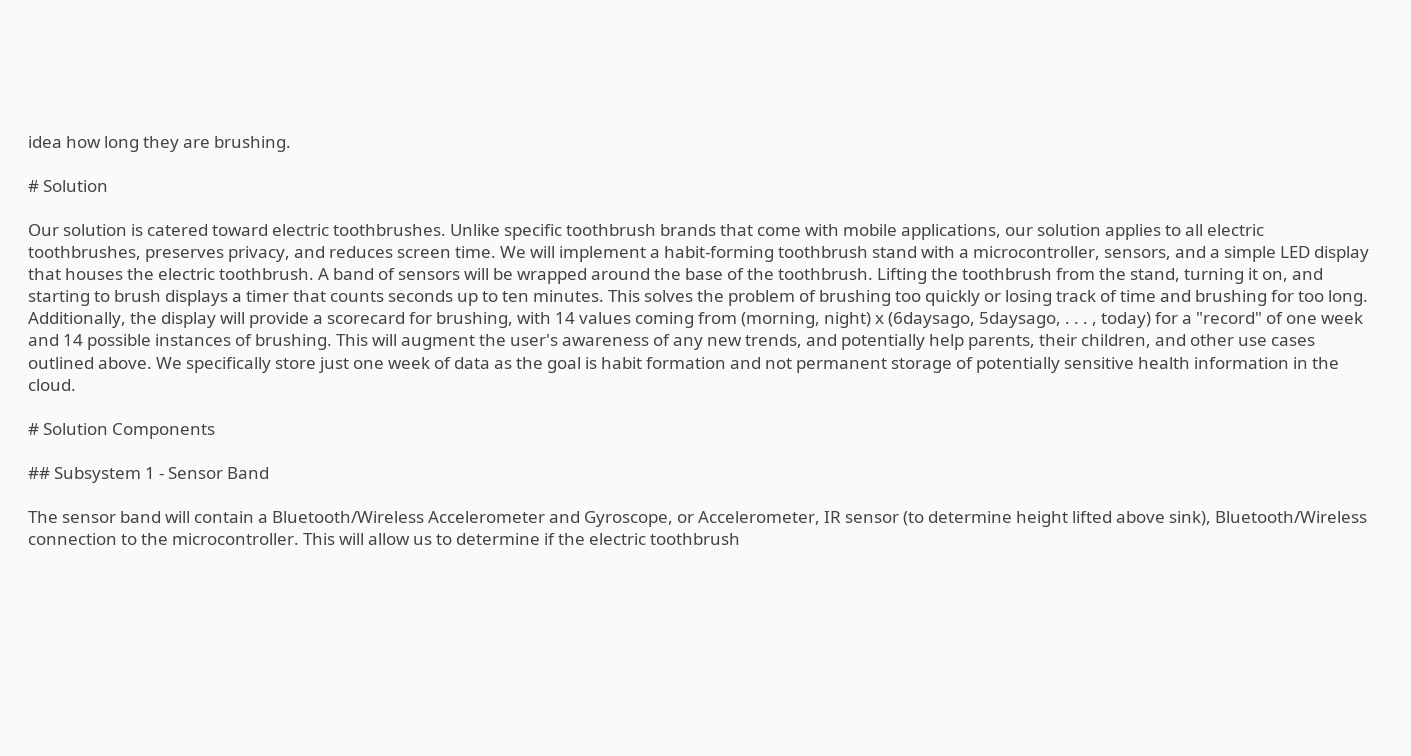idea how long they are brushing.

# Solution

Our solution is catered toward electric toothbrushes. Unlike specific toothbrush brands that come with mobile applications, our solution applies to all electric toothbrushes, preserves privacy, and reduces screen time. We will implement a habit-forming toothbrush stand with a microcontroller, sensors, and a simple LED display that houses the electric toothbrush. A band of sensors will be wrapped around the base of the toothbrush. Lifting the toothbrush from the stand, turning it on, and starting to brush displays a timer that counts seconds up to ten minutes. This solves the problem of brushing too quickly or losing track of time and brushing for too long. Additionally, the display will provide a scorecard for brushing, with 14 values coming from (morning, night) x (6daysago, 5daysago, . . . , today) for a "record" of one week and 14 possible instances of brushing. This will augment the user's awareness of any new trends, and potentially help parents, their children, and other use cases outlined above. We specifically store just one week of data as the goal is habit formation and not permanent storage of potentially sensitive health information in the cloud.

# Solution Components

## Subsystem 1 - Sensor Band

The sensor band will contain a Bluetooth/Wireless Accelerometer and Gyroscope, or Accelerometer, IR sensor (to determine height lifted above sink), Bluetooth/Wireless connection to the microcontroller. This will allow us to determine if the electric toothbrush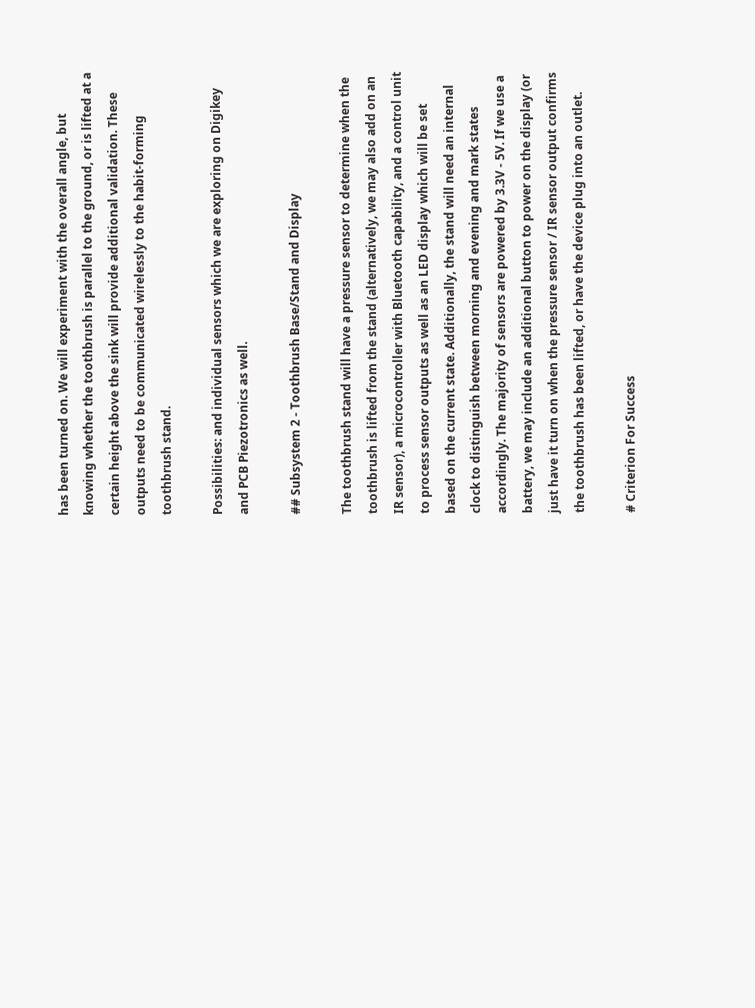has been turned on. We will experiment with the overall angle, but knowing whether the toothbrush is parallel to the ground, or is lifted at a certain height above the sink will provide additional validation. These outputs need to be communicated wirelessly to the habit-forming toothbrush stand.

Possibilities: and individual sensors which we are exploring on Digikey and PCB Piezotronics as well.

## Subsystem 2 - Toothbrush Base/Stand and Display

The toothbrush stand will have a pressure sensor to determine when the toothbrush is lifted from the stand (alternatively, we may also add on an IR sensor), a microcontroller with Bluetooth capability, and a control unit to process sensor outputs as well as an LED display which will be set based on the current state. Additionally, the stand will need an internal clock to distinguish between morning and evening and mark states accordingly. The majority of sensors are powered by 3.3V - 5V. If we use a battery, we may include an additional button to power on the display (or just have it turn on when the pressure sensor / IR sensor output confirms the toothbrush has been lifted, or have the device plug into an outlet.

# Criterion For Success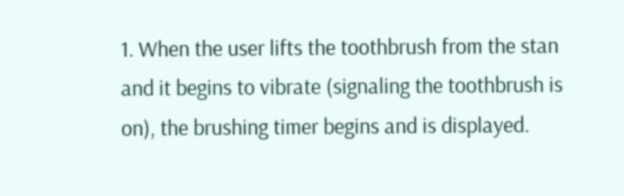1. When the user lifts the toothbrush from the stan and it begins to vibrate (signaling the toothbrush is on), the brushing timer begins and is displayed.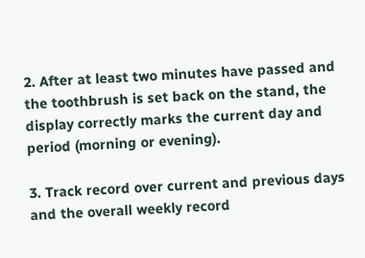2. After at least two minutes have passed and the toothbrush is set back on the stand, the display correctly marks the current day and period (morning or evening).

3. Track record over current and previous days and the overall weekly record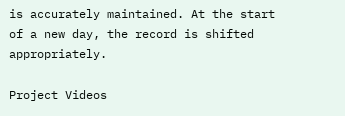is accurately maintained. At the start of a new day, the record is shifted appropriately.

Project Videos